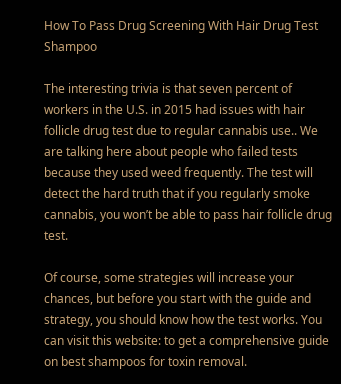How To Pass Drug Screening With Hair Drug Test Shampoo

The interesting trivia is that seven percent of workers in the U.S. in 2015 had issues with hair follicle drug test due to regular cannabis use.. We are talking here about people who failed tests because they used weed frequently. The test will detect the hard truth that if you regularly smoke cannabis, you won’t be able to pass hair follicle drug test.

Of course, some strategies will increase your chances, but before you start with the guide and strategy, you should know how the test works. You can visit this website: to get a comprehensive guide on best shampoos for toxin removal.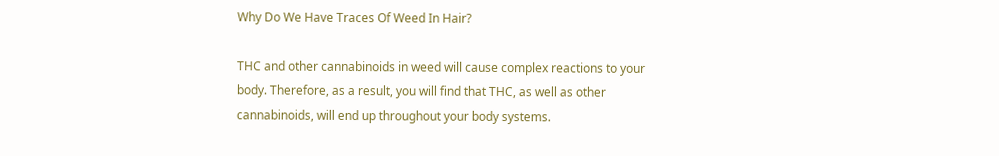Why Do We Have Traces Of Weed In Hair?

THC and other cannabinoids in weed will cause complex reactions to your body. Therefore, as a result, you will find that THC, as well as other cannabinoids, will end up throughout your body systems.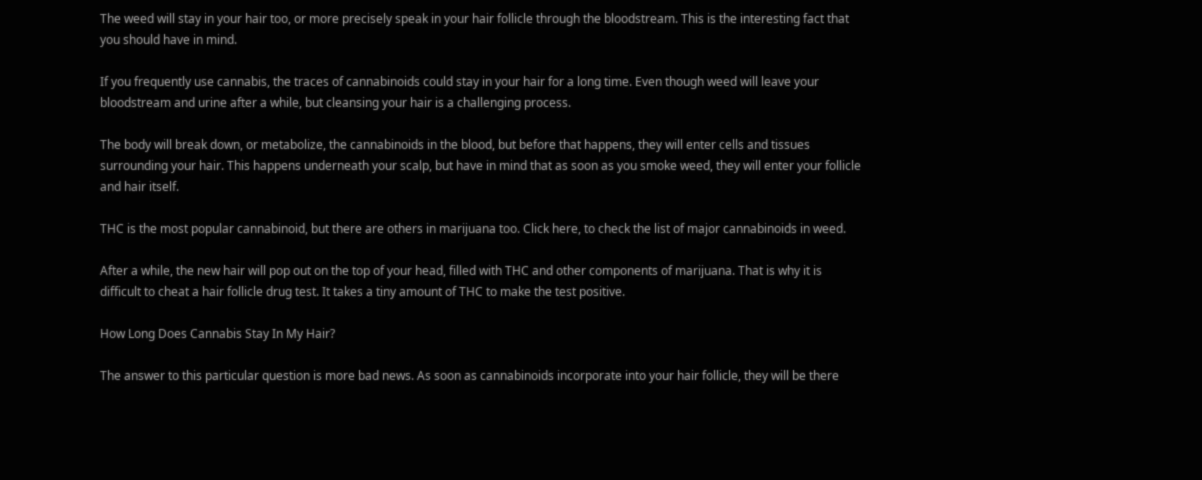The weed will stay in your hair too, or more precisely speak in your hair follicle through the bloodstream. This is the interesting fact that you should have in mind.

If you frequently use cannabis, the traces of cannabinoids could stay in your hair for a long time. Even though weed will leave your bloodstream and urine after a while, but cleansing your hair is a challenging process.

The body will break down, or metabolize, the cannabinoids in the blood, but before that happens, they will enter cells and tissues surrounding your hair. This happens underneath your scalp, but have in mind that as soon as you smoke weed, they will enter your follicle and hair itself.

THC is the most popular cannabinoid, but there are others in marijuana too. Click here, to check the list of major cannabinoids in weed.

After a while, the new hair will pop out on the top of your head, filled with THC and other components of marijuana. That is why it is difficult to cheat a hair follicle drug test. It takes a tiny amount of THC to make the test positive.

How Long Does Cannabis Stay In My Hair?

The answer to this particular question is more bad news. As soon as cannabinoids incorporate into your hair follicle, they will be there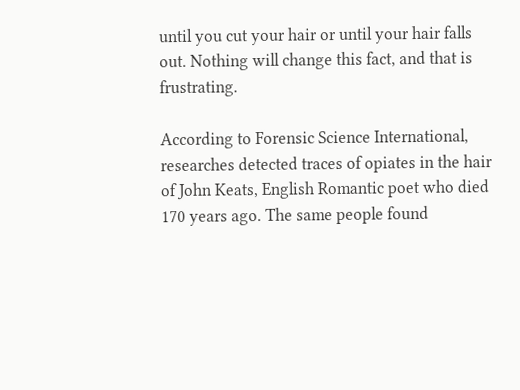until you cut your hair or until your hair falls out. Nothing will change this fact, and that is frustrating.

According to Forensic Science International, researches detected traces of opiates in the hair of John Keats, English Romantic poet who died 170 years ago. The same people found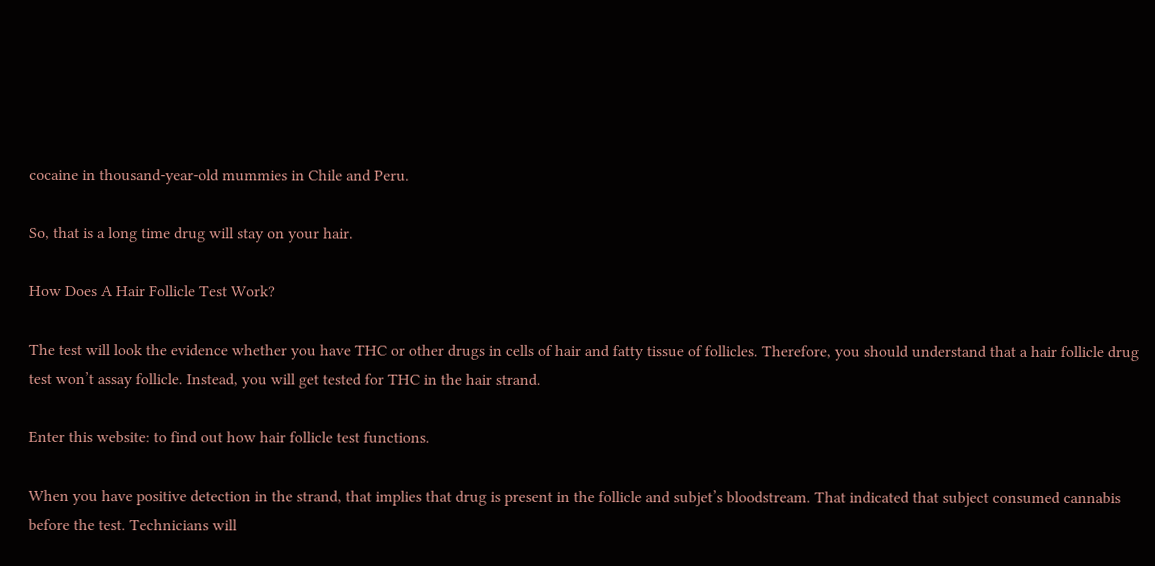cocaine in thousand-year-old mummies in Chile and Peru.

So, that is a long time drug will stay on your hair.

How Does A Hair Follicle Test Work?

The test will look the evidence whether you have THC or other drugs in cells of hair and fatty tissue of follicles. Therefore, you should understand that a hair follicle drug test won’t assay follicle. Instead, you will get tested for THC in the hair strand.

Enter this website: to find out how hair follicle test functions.

When you have positive detection in the strand, that implies that drug is present in the follicle and subjet’s bloodstream. That indicated that subject consumed cannabis before the test. Technicians will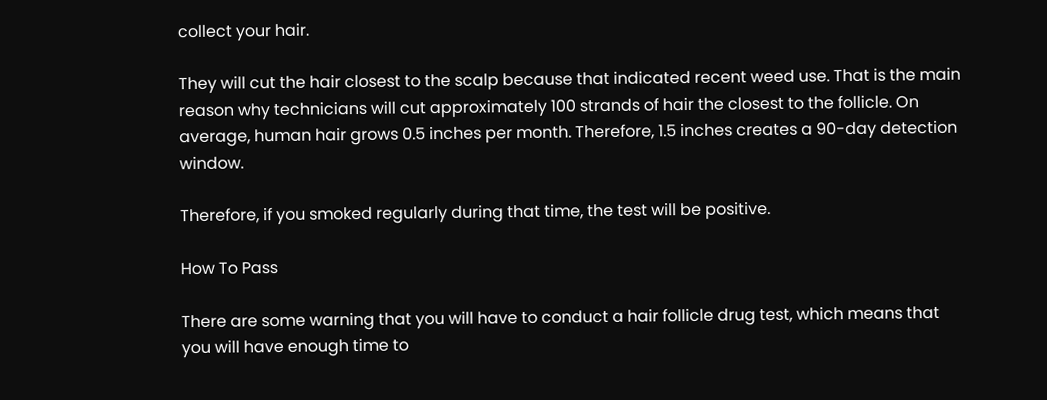collect your hair.

They will cut the hair closest to the scalp because that indicated recent weed use. That is the main reason why technicians will cut approximately 100 strands of hair the closest to the follicle. On average, human hair grows 0.5 inches per month. Therefore, 1.5 inches creates a 90-day detection window.

Therefore, if you smoked regularly during that time, the test will be positive.

How To Pass

There are some warning that you will have to conduct a hair follicle drug test, which means that you will have enough time to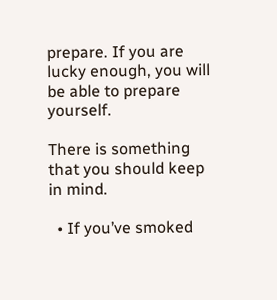prepare. If you are lucky enough, you will be able to prepare yourself.

There is something that you should keep in mind.

  • If you’ve smoked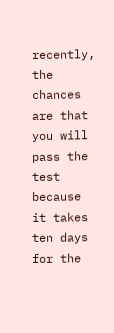recently, the chances are that you will pass the test because it takes ten days for the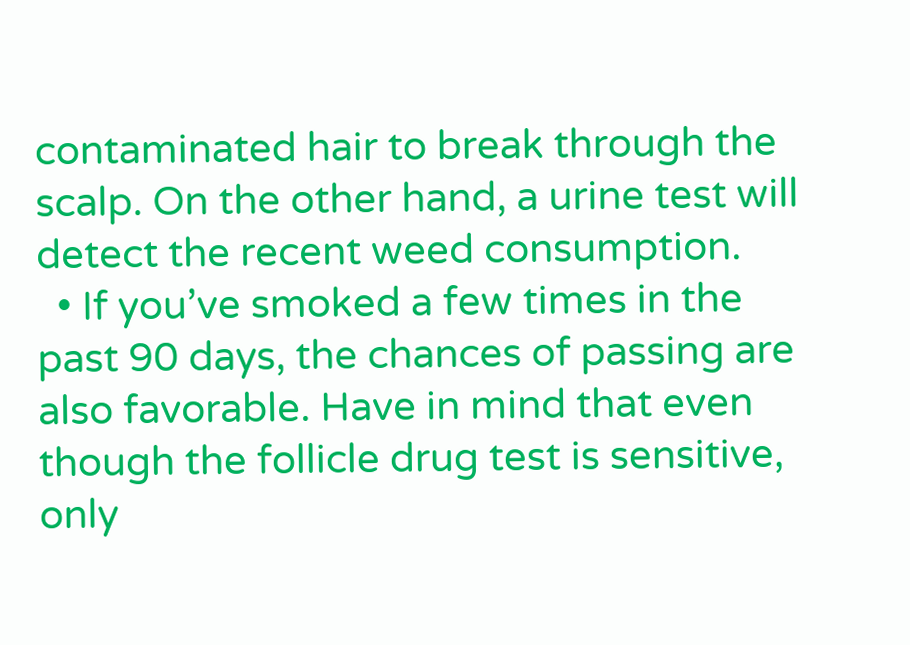contaminated hair to break through the scalp. On the other hand, a urine test will detect the recent weed consumption.
  • If you’ve smoked a few times in the past 90 days, the chances of passing are also favorable. Have in mind that even though the follicle drug test is sensitive, only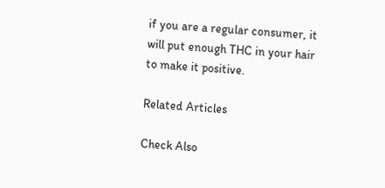if you are a regular consumer, it will put enough THC in your hair to make it positive.

Related Articles

Check Also